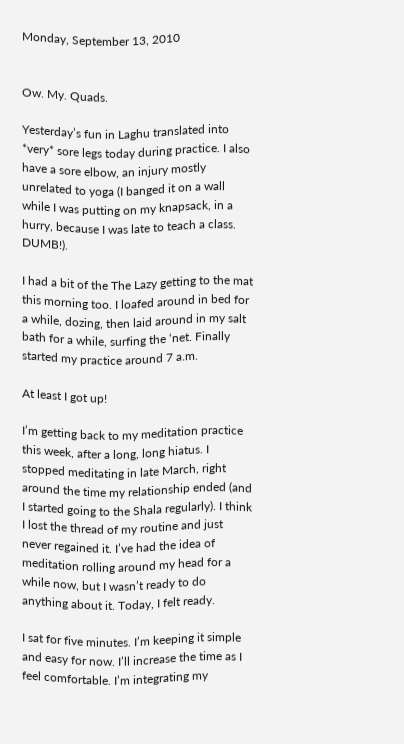Monday, September 13, 2010


Ow. My. Quads.

Yesterday’s fun in Laghu translated into *very* sore legs today during practice. I also have a sore elbow, an injury mostly unrelated to yoga (I banged it on a wall while I was putting on my knapsack, in a hurry, because I was late to teach a class. DUMB!).

I had a bit of the The Lazy getting to the mat this morning too. I loafed around in bed for a while, dozing, then laid around in my salt bath for a while, surfing the ‘net. Finally started my practice around 7 a.m.

At least I got up!

I’m getting back to my meditation practice this week, after a long, long hiatus. I stopped meditating in late March, right around the time my relationship ended (and I started going to the Shala regularly). I think I lost the thread of my routine and just never regained it. I’ve had the idea of meditation rolling around my head for a while now, but I wasn’t ready to do anything about it. Today, I felt ready.

I sat for five minutes. I’m keeping it simple and easy for now. I’ll increase the time as I feel comfortable. I’m integrating my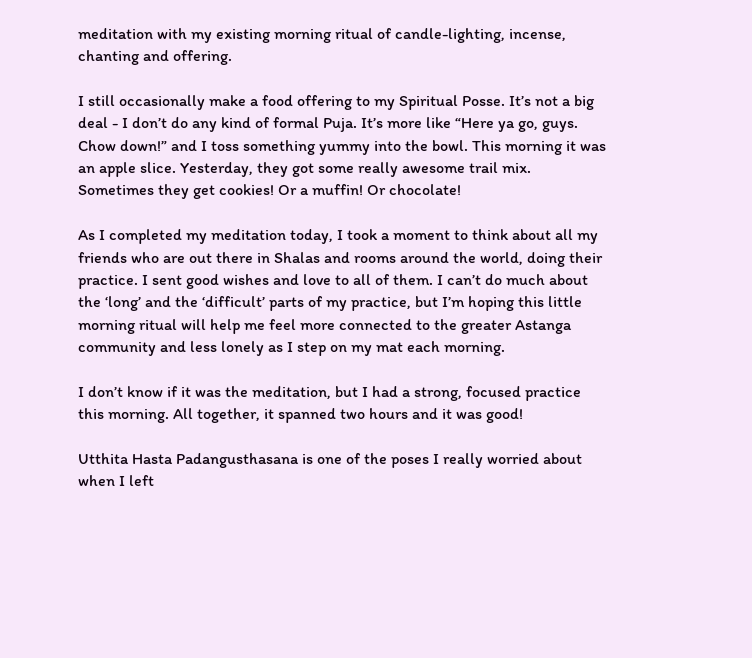meditation with my existing morning ritual of candle-lighting, incense, chanting and offering.

I still occasionally make a food offering to my Spiritual Posse. It’s not a big deal - I don’t do any kind of formal Puja. It’s more like “Here ya go, guys. Chow down!” and I toss something yummy into the bowl. This morning it was an apple slice. Yesterday, they got some really awesome trail mix. Sometimes they get cookies! Or a muffin! Or chocolate!

As I completed my meditation today, I took a moment to think about all my friends who are out there in Shalas and rooms around the world, doing their practice. I sent good wishes and love to all of them. I can’t do much about the ‘long’ and the ‘difficult’ parts of my practice, but I’m hoping this little morning ritual will help me feel more connected to the greater Astanga community and less lonely as I step on my mat each morning.

I don’t know if it was the meditation, but I had a strong, focused practice this morning. All together, it spanned two hours and it was good!

Utthita Hasta Padangusthasana is one of the poses I really worried about when I left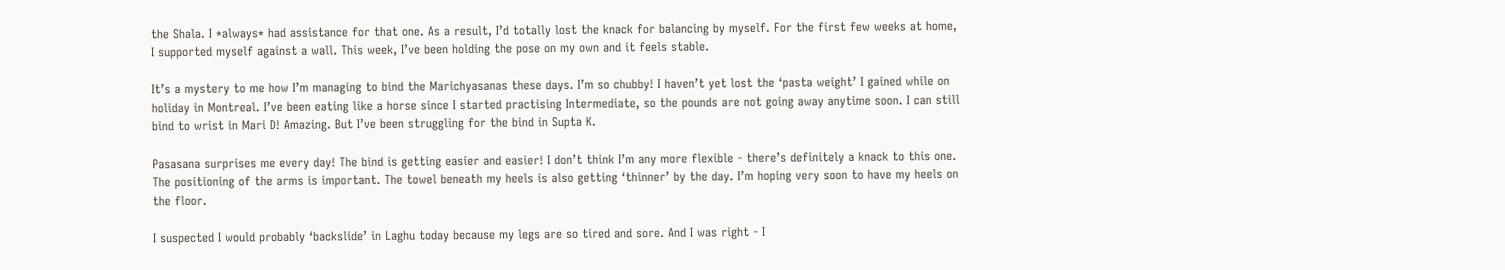the Shala. I *always* had assistance for that one. As a result, I’d totally lost the knack for balancing by myself. For the first few weeks at home, I supported myself against a wall. This week, I’ve been holding the pose on my own and it feels stable.

It’s a mystery to me how I’m managing to bind the Marichyasanas these days. I’m so chubby! I haven’t yet lost the ‘pasta weight’ I gained while on holiday in Montreal. I’ve been eating like a horse since I started practising Intermediate, so the pounds are not going away anytime soon. I can still bind to wrist in Mari D! Amazing. But I’ve been struggling for the bind in Supta K.

Pasasana surprises me every day! The bind is getting easier and easier! I don’t think I’m any more flexible - there’s definitely a knack to this one. The positioning of the arms is important. The towel beneath my heels is also getting ‘thinner’ by the day. I’m hoping very soon to have my heels on the floor.

I suspected I would probably ‘backslide’ in Laghu today because my legs are so tired and sore. And I was right - I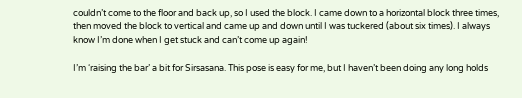couldn’t come to the floor and back up, so I used the block. I came down to a horizontal block three times, then moved the block to vertical and came up and down until I was tuckered (about six times). I always know I’m done when I get stuck and can’t come up again!

I’m ‘raising the bar’ a bit for Sirsasana. This pose is easy for me, but I haven’t been doing any long holds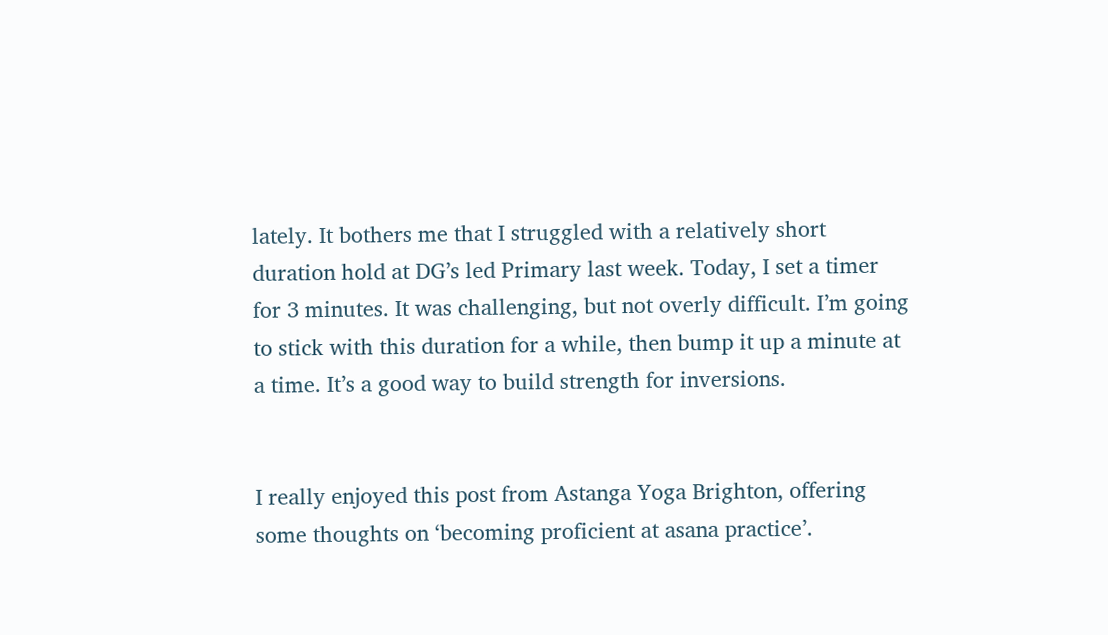lately. It bothers me that I struggled with a relatively short duration hold at DG’s led Primary last week. Today, I set a timer for 3 minutes. It was challenging, but not overly difficult. I’m going to stick with this duration for a while, then bump it up a minute at a time. It’s a good way to build strength for inversions.


I really enjoyed this post from Astanga Yoga Brighton, offering some thoughts on ‘becoming proficient at asana practice’.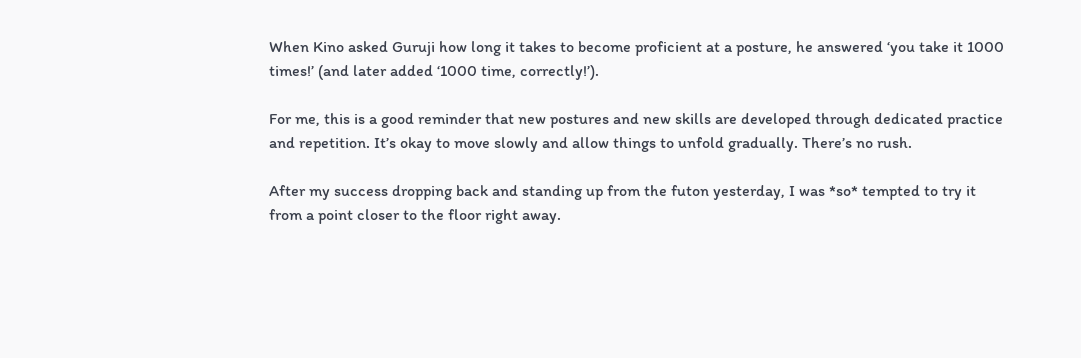When Kino asked Guruji how long it takes to become proficient at a posture, he answered ‘you take it 1000 times!’ (and later added ‘1000 time, correctly!’).

For me, this is a good reminder that new postures and new skills are developed through dedicated practice and repetition. It’s okay to move slowly and allow things to unfold gradually. There’s no rush.

After my success dropping back and standing up from the futon yesterday, I was *so* tempted to try it from a point closer to the floor right away.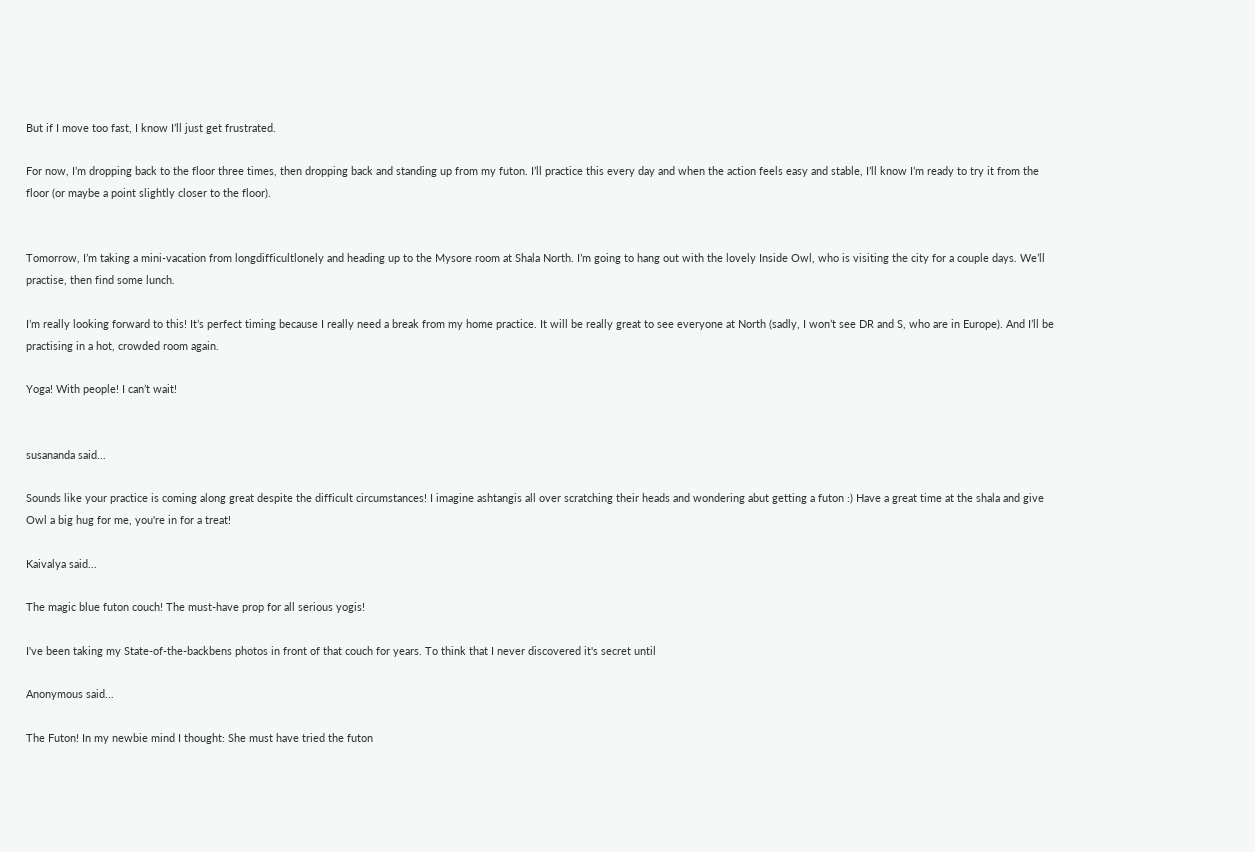But if I move too fast, I know I’ll just get frustrated.

For now, I’m dropping back to the floor three times, then dropping back and standing up from my futon. I’ll practice this every day and when the action feels easy and stable, I’ll know I’m ready to try it from the floor (or maybe a point slightly closer to the floor).


Tomorrow, I’m taking a mini-vacation from longdifficultlonely and heading up to the Mysore room at Shala North. I’m going to hang out with the lovely Inside Owl, who is visiting the city for a couple days. We’ll practise, then find some lunch.

I’m really looking forward to this! It’s perfect timing because I really need a break from my home practice. It will be really great to see everyone at North (sadly, I won’t see DR and S, who are in Europe). And I’ll be practising in a hot, crowded room again.

Yoga! With people! I can’t wait!


susananda said...

Sounds like your practice is coming along great despite the difficult circumstances! I imagine ashtangis all over scratching their heads and wondering abut getting a futon :) Have a great time at the shala and give Owl a big hug for me, you're in for a treat!

Kaivalya said...

The magic blue futon couch! The must-have prop for all serious yogis!

I've been taking my State-of-the-backbens photos in front of that couch for years. To think that I never discovered it's secret until

Anonymous said...

The Futon! In my newbie mind I thought: She must have tried the futon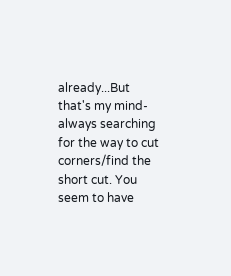already...But that's my mind- always searching for the way to cut corners/find the short cut. You seem to have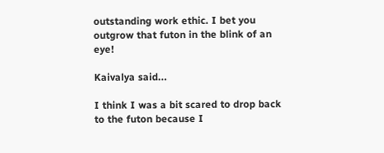outstanding work ethic. I bet you outgrow that futon in the blink of an eye!

Kaivalya said...

I think I was a bit scared to drop back to the futon because I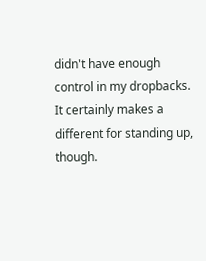didn't have enough control in my dropbacks. It certainly makes a different for standing up, though.